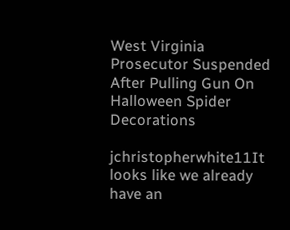West Virginia Prosecutor Suspended After Pulling Gun On Halloween Spider Decorations

jchristopherwhite11It looks like we already have an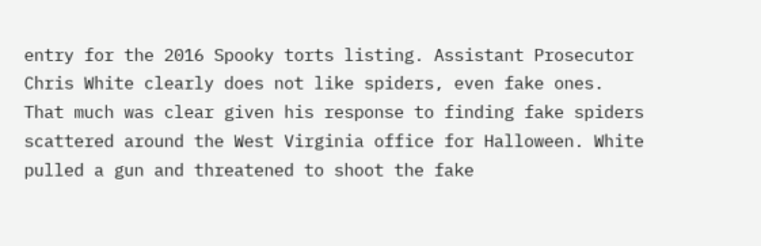entry for the 2016 Spooky torts listing. Assistant Prosecutor Chris White clearly does not like spiders, even fake ones. That much was clear given his response to finding fake spiders scattered around the West Virginia office for Halloween. White pulled a gun and threatened to shoot the fake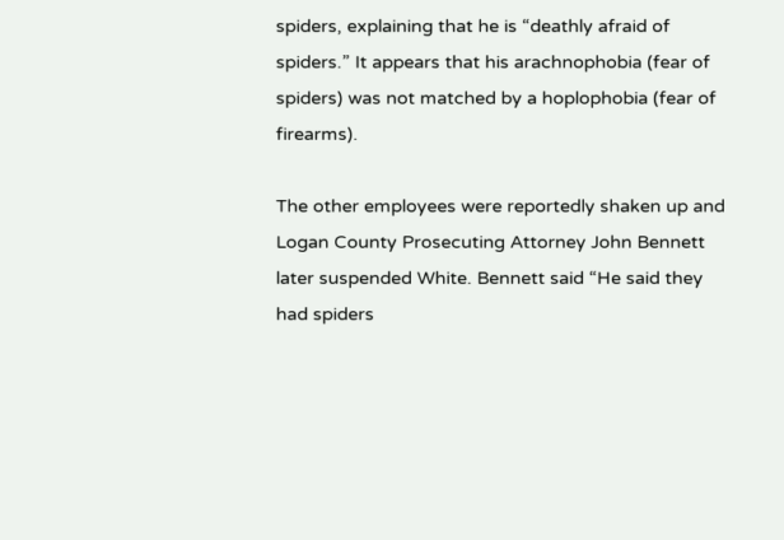spiders, explaining that he is “deathly afraid of spiders.” It appears that his arachnophobia (fear of spiders) was not matched by a hoplophobia (fear of firearms).

The other employees were reportedly shaken up and Logan County Prosecuting Attorney John Bennett later suspended White. Bennett said “He said they had spiders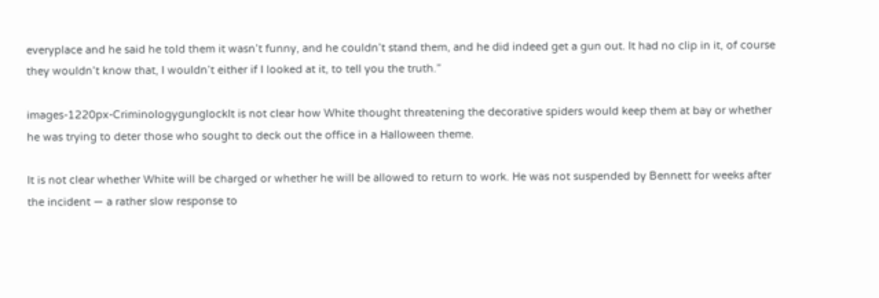everyplace and he said he told them it wasn’t funny, and he couldn’t stand them, and he did indeed get a gun out. It had no clip in it, of course they wouldn’t know that, I wouldn’t either if I looked at it, to tell you the truth.”

images-1220px-CriminologygunglockIt is not clear how White thought threatening the decorative spiders would keep them at bay or whether he was trying to deter those who sought to deck out the office in a Halloween theme.

It is not clear whether White will be charged or whether he will be allowed to return to work. He was not suspended by Bennett for weeks after the incident — a rather slow response to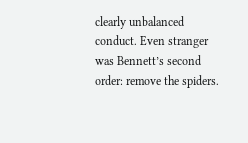clearly unbalanced conduct. Even stranger was Bennett’s second order: remove the spiders.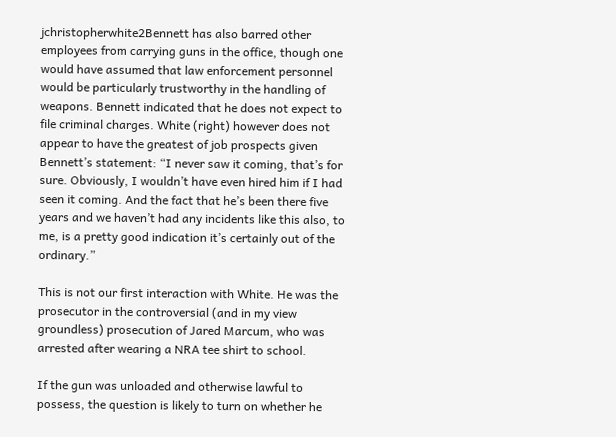jchristopherwhite2Bennett has also barred other employees from carrying guns in the office, though one would have assumed that law enforcement personnel would be particularly trustworthy in the handling of weapons. Bennett indicated that he does not expect to file criminal charges. White (right) however does not appear to have the greatest of job prospects given Bennett’s statement: “I never saw it coming, that’s for sure. Obviously, I wouldn’t have even hired him if I had seen it coming. And the fact that he’s been there five years and we haven’t had any incidents like this also, to me, is a pretty good indication it’s certainly out of the ordinary.”

This is not our first interaction with White. He was the prosecutor in the controversial (and in my view groundless) prosecution of Jared Marcum, who was arrested after wearing a NRA tee shirt to school.

If the gun was unloaded and otherwise lawful to possess, the question is likely to turn on whether he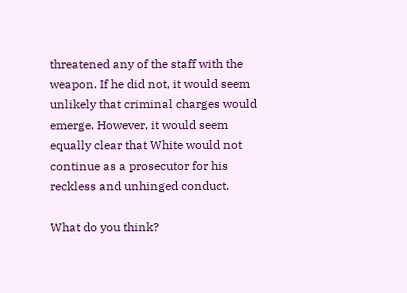threatened any of the staff with the weapon. If he did not, it would seem unlikely that criminal charges would emerge. However, it would seem equally clear that White would not continue as a prosecutor for his reckless and unhinged conduct.

What do you think?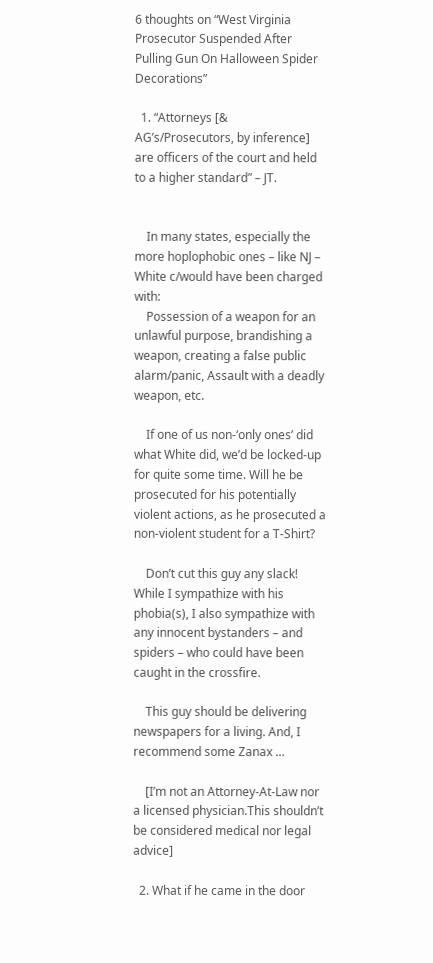6 thoughts on “West Virginia Prosecutor Suspended After Pulling Gun On Halloween Spider Decorations”

  1. “Attorneys [& AG’s/Prosecutors, by inference] are officers of the court and held to a higher standard” – JT.


    In many states, especially the more hoplophobic ones – like NJ – White c/would have been charged with:
    Possession of a weapon for an unlawful purpose, brandishing a weapon, creating a false public alarm/panic, Assault with a deadly weapon, etc.

    If one of us non-‘only ones’ did what White did, we’d be locked-up for quite some time. Will he be prosecuted for his potentially violent actions, as he prosecuted a non-violent student for a T-Shirt?

    Don’t cut this guy any slack! While I sympathize with his phobia(s), I also sympathize with any innocent bystanders – and spiders – who could have been caught in the crossfire.

    This guy should be delivering newspapers for a living. And, I recommend some Zanax …

    [I’m not an Attorney-At-Law nor a licensed physician.This shouldn’t be considered medical nor legal advice]

  2. What if he came in the door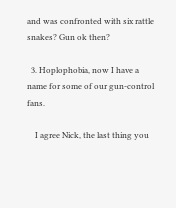and was confronted with six rattle snakes? Gun ok then?

  3. Hoplophobia, now I have a name for some of our gun-control fans.

    I agree Nick, the last thing you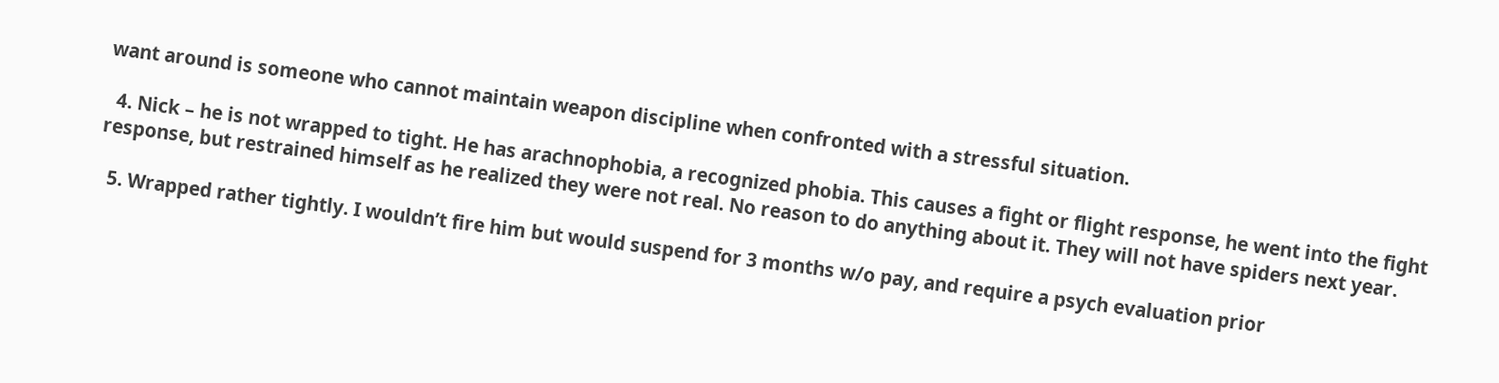want around is someone who cannot maintain weapon discipline when confronted with a stressful situation.

  4. Nick – he is not wrapped to tight. He has arachnophobia, a recognized phobia. This causes a fight or flight response, he went into the fight response, but restrained himself as he realized they were not real. No reason to do anything about it. They will not have spiders next year.

  5. Wrapped rather tightly. I wouldn’t fire him but would suspend for 3 months w/o pay, and require a psych evaluation prior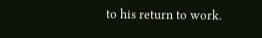to his return to work.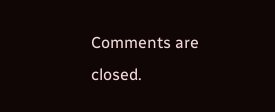Comments are closed.